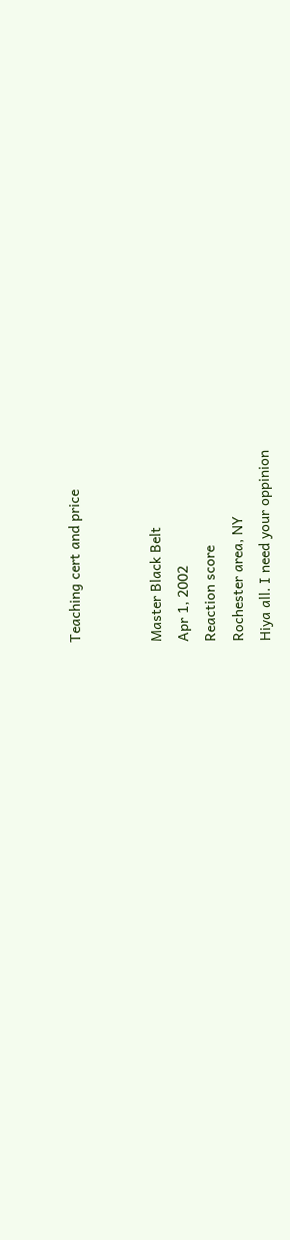Teaching cert and price


Master Black Belt
Apr 1, 2002
Reaction score
Rochester area, NY
Hiya all. I need your oppinion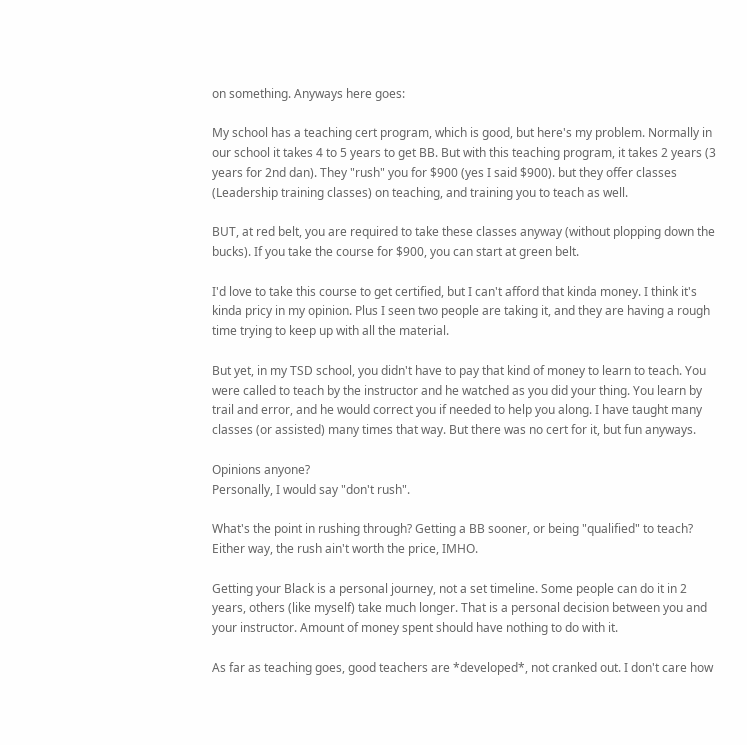on something. Anyways here goes:

My school has a teaching cert program, which is good, but here's my problem. Normally in our school it takes 4 to 5 years to get BB. But with this teaching program, it takes 2 years (3 years for 2nd dan). They "rush" you for $900 (yes I said $900). but they offer classes (Leadership training classes) on teaching, and training you to teach as well.

BUT, at red belt, you are required to take these classes anyway (without plopping down the bucks). If you take the course for $900, you can start at green belt.

I'd love to take this course to get certified, but I can't afford that kinda money. I think it's kinda pricy in my opinion. Plus I seen two people are taking it, and they are having a rough time trying to keep up with all the material.

But yet, in my TSD school, you didn't have to pay that kind of money to learn to teach. You were called to teach by the instructor and he watched as you did your thing. You learn by trail and error, and he would correct you if needed to help you along. I have taught many classes (or assisted) many times that way. But there was no cert for it, but fun anyways.

Opinions anyone?
Personally, I would say "don't rush".

What's the point in rushing through? Getting a BB sooner, or being "qualified" to teach? Either way, the rush ain't worth the price, IMHO.

Getting your Black is a personal journey, not a set timeline. Some people can do it in 2 years, others (like myself) take much longer. That is a personal decision between you and your instructor. Amount of money spent should have nothing to do with it.

As far as teaching goes, good teachers are *developed*, not cranked out. I don't care how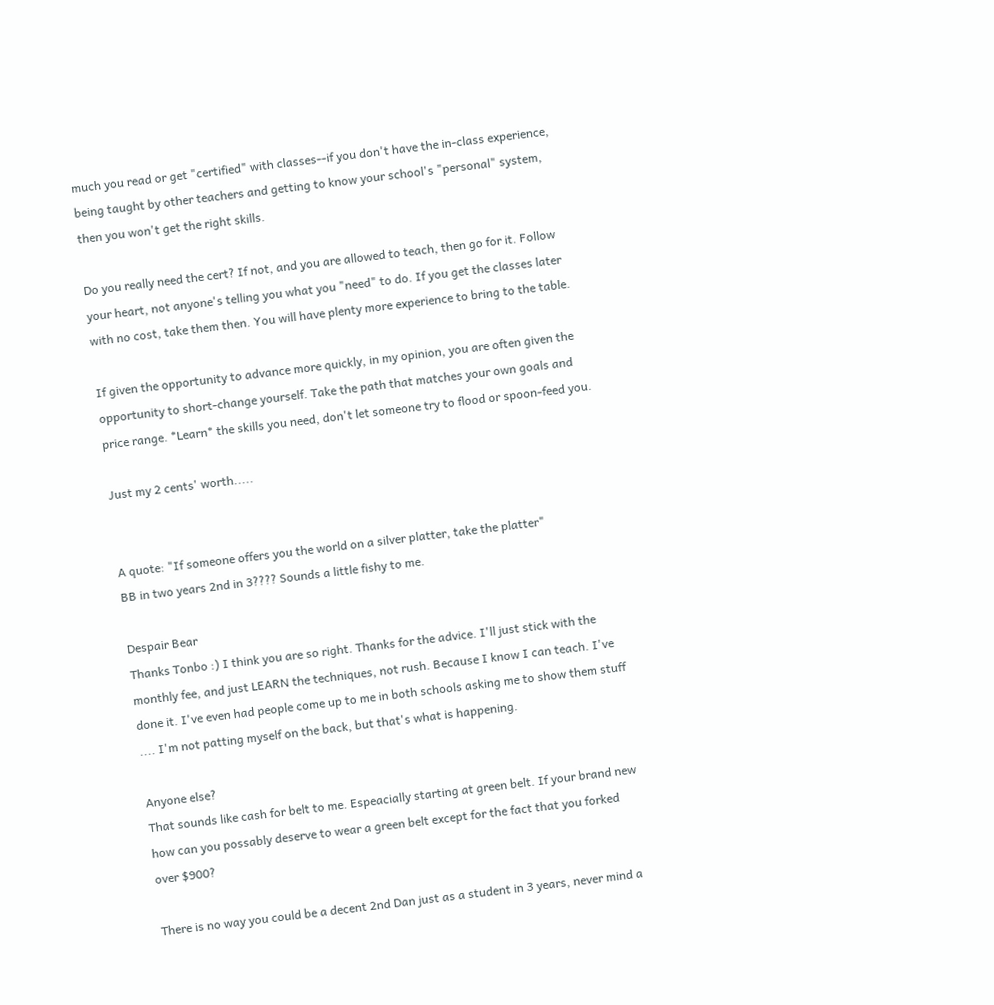much you read or get "certified" with classes--if you don't have the in-class experience, being taught by other teachers and getting to know your school's "personal" system, then you won't get the right skills.

Do you really need the cert? If not, and you are allowed to teach, then go for it. Follow your heart, not anyone's telling you what you "need" to do. If you get the classes later with no cost, take them then. You will have plenty more experience to bring to the table.

If given the opportunity to advance more quickly, in my opinion, you are often given the opportunity to short-change yourself. Take the path that matches your own goals and price range. *Learn* the skills you need, don't let someone try to flood or spoon-feed you.

Just my 2 cents' worth.....


A quote: "If someone offers you the world on a silver platter, take the platter"
BB in two years 2nd in 3???? Sounds a little fishy to me.

Despair Bear
Thanks Tonbo :) I think you are so right. Thanks for the advice. I'll just stick with the monthly fee, and just LEARN the techniques, not rush. Because I know I can teach. I've done it. I've even had people come up to me in both schools asking me to show them stuff .... I'm not patting myself on the back, but that's what is happening.

Anyone else?
That sounds like cash for belt to me. Espeacially starting at green belt. If your brand new how can you possably deserve to wear a green belt except for the fact that you forked over $900?

There is no way you could be a decent 2nd Dan just as a student in 3 years, never mind a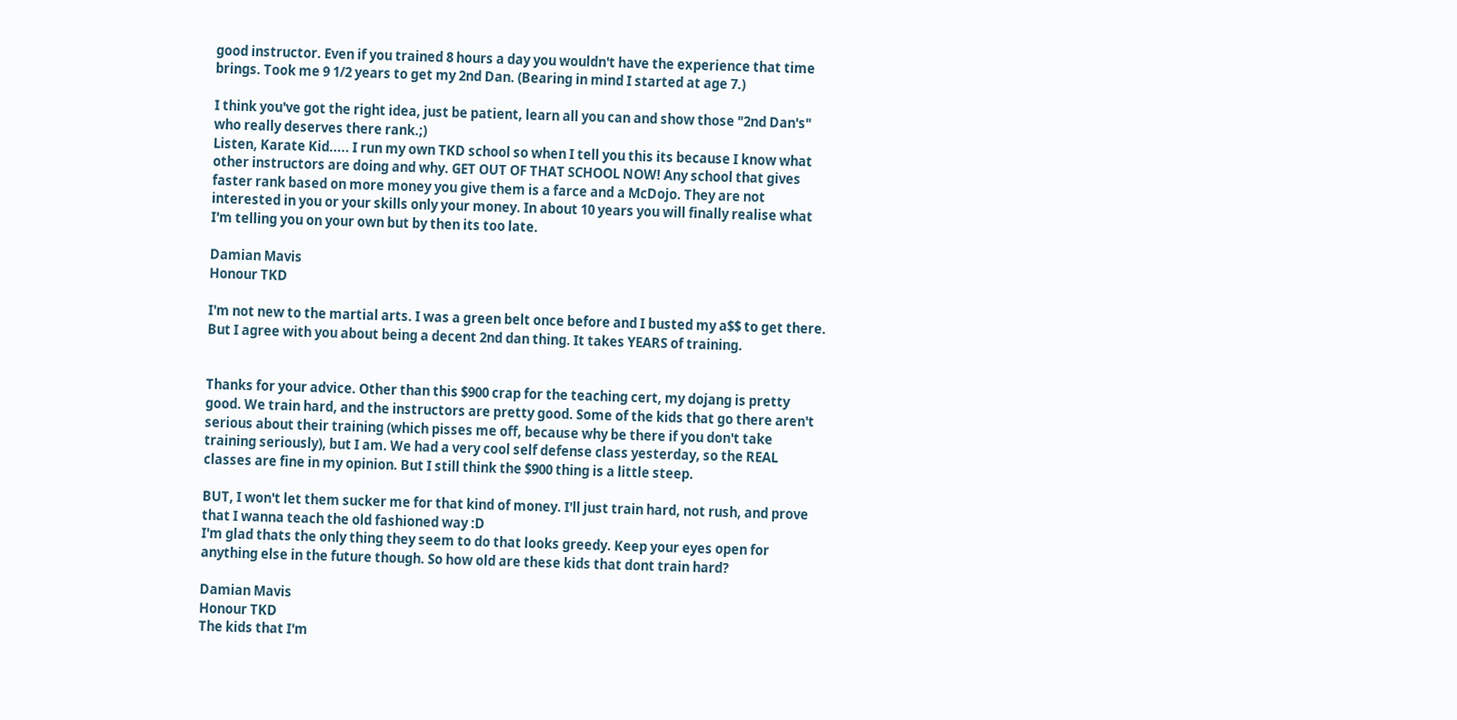good instructor. Even if you trained 8 hours a day you wouldn't have the experience that time brings. Took me 9 1/2 years to get my 2nd Dan. (Bearing in mind I started at age 7.)

I think you've got the right idea, just be patient, learn all you can and show those "2nd Dan's" who really deserves there rank.;)
Listen, Karate Kid..... I run my own TKD school so when I tell you this its because I know what other instructors are doing and why. GET OUT OF THAT SCHOOL NOW! Any school that gives faster rank based on more money you give them is a farce and a McDojo. They are not interested in you or your skills only your money. In about 10 years you will finally realise what I'm telling you on your own but by then its too late.

Damian Mavis
Honour TKD

I'm not new to the martial arts. I was a green belt once before and I busted my a$$ to get there. But I agree with you about being a decent 2nd dan thing. It takes YEARS of training.


Thanks for your advice. Other than this $900 crap for the teaching cert, my dojang is pretty good. We train hard, and the instructors are pretty good. Some of the kids that go there aren't serious about their training (which pisses me off, because why be there if you don't take training seriously), but I am. We had a very cool self defense class yesterday, so the REAL classes are fine in my opinion. But I still think the $900 thing is a little steep.

BUT, I won't let them sucker me for that kind of money. I'll just train hard, not rush, and prove that I wanna teach the old fashioned way :D
I'm glad thats the only thing they seem to do that looks greedy. Keep your eyes open for anything else in the future though. So how old are these kids that dont train hard?

Damian Mavis
Honour TKD
The kids that I'm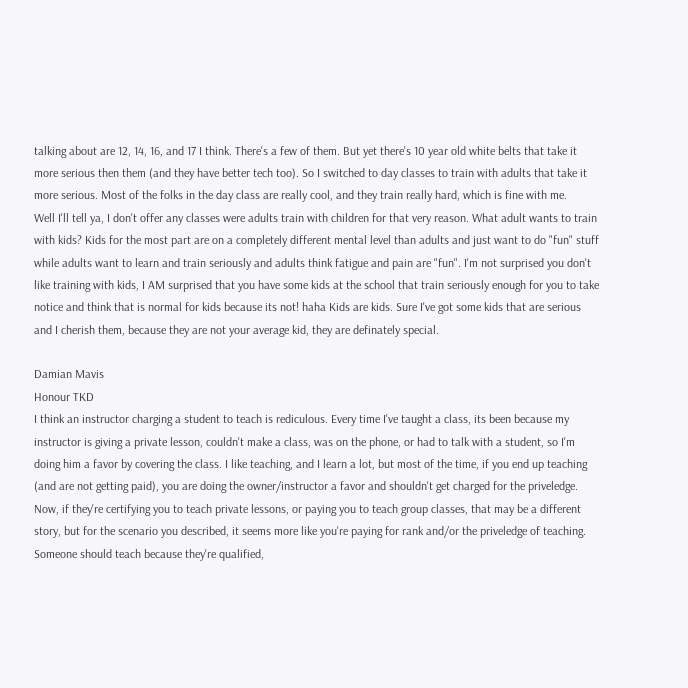talking about are 12, 14, 16, and 17 I think. There's a few of them. But yet there's 10 year old white belts that take it more serious then them (and they have better tech too). So I switched to day classes to train with adults that take it more serious. Most of the folks in the day class are really cool, and they train really hard, which is fine with me.
Well I'll tell ya, I don't offer any classes were adults train with children for that very reason. What adult wants to train with kids? Kids for the most part are on a completely different mental level than adults and just want to do "fun" stuff while adults want to learn and train seriously and adults think fatigue and pain are "fun". I'm not surprised you don't like training with kids, I AM surprised that you have some kids at the school that train seriously enough for you to take notice and think that is normal for kids because its not! haha Kids are kids. Sure I've got some kids that are serious and I cherish them, because they are not your average kid, they are definately special.

Damian Mavis
Honour TKD
I think an instructor charging a student to teach is rediculous. Every time I've taught a class, its been because my instructor is giving a private lesson, couldn't make a class, was on the phone, or had to talk with a student, so I'm doing him a favor by covering the class. I like teaching, and I learn a lot, but most of the time, if you end up teaching (and are not getting paid), you are doing the owner/instructor a favor and shouldn't get charged for the priveledge. Now, if they're certifying you to teach private lessons, or paying you to teach group classes, that may be a different story, but for the scenario you described, it seems more like you're paying for rank and/or the priveledge of teaching. Someone should teach because they're qualified,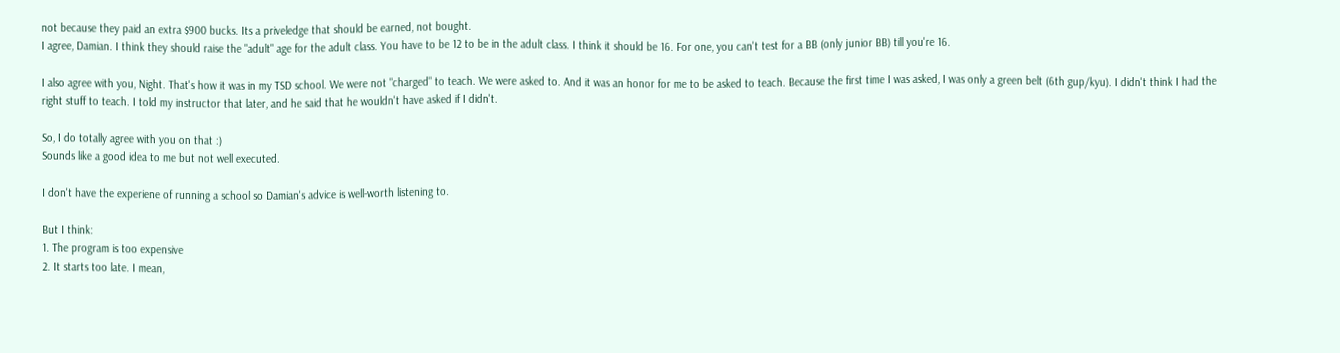not because they paid an extra $900 bucks. Its a priveledge that should be earned, not bought.
I agree, Damian. I think they should raise the "adult" age for the adult class. You have to be 12 to be in the adult class. I think it should be 16. For one, you can't test for a BB (only junior BB) till you're 16.

I also agree with you, Night. That's how it was in my TSD school. We were not "charged" to teach. We were asked to. And it was an honor for me to be asked to teach. Because the first time I was asked, I was only a green belt (6th gup/kyu). I didn't think I had the right stuff to teach. I told my instructor that later, and he said that he wouldn't have asked if I didn't.

So, I do totally agree with you on that :)
Sounds like a good idea to me but not well executed.

I don't have the experiene of running a school so Damian's advice is well-worth listening to.

But I think:
1. The program is too expensive
2. It starts too late. I mean,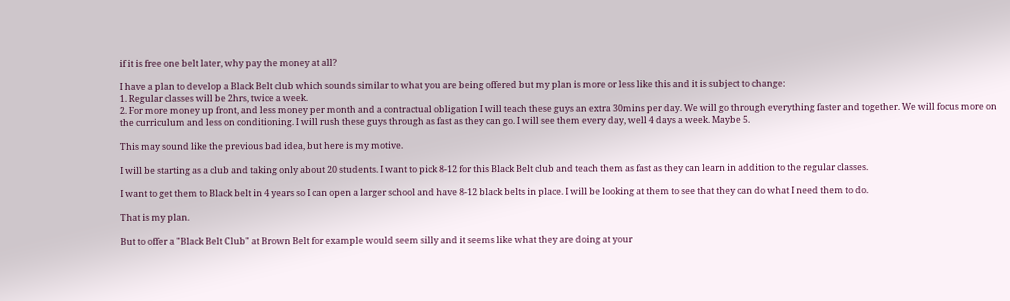if it is free one belt later, why pay the money at all?

I have a plan to develop a Black Belt club which sounds similar to what you are being offered but my plan is more or less like this and it is subject to change:
1. Regular classes will be 2hrs, twice a week.
2. For more money up front, and less money per month and a contractual obligation I will teach these guys an extra 30mins per day. We will go through everything faster and together. We will focus more on the curriculum and less on conditioning. I will rush these guys through as fast as they can go. I will see them every day, well 4 days a week. Maybe 5.

This may sound like the previous bad idea, but here is my motive.

I will be starting as a club and taking only about 20 students. I want to pick 8-12 for this Black Belt club and teach them as fast as they can learn in addition to the regular classes.

I want to get them to Black belt in 4 years so I can open a larger school and have 8-12 black belts in place. I will be looking at them to see that they can do what I need them to do.

That is my plan.

But to offer a "Black Belt Club" at Brown Belt for example would seem silly and it seems like what they are doing at your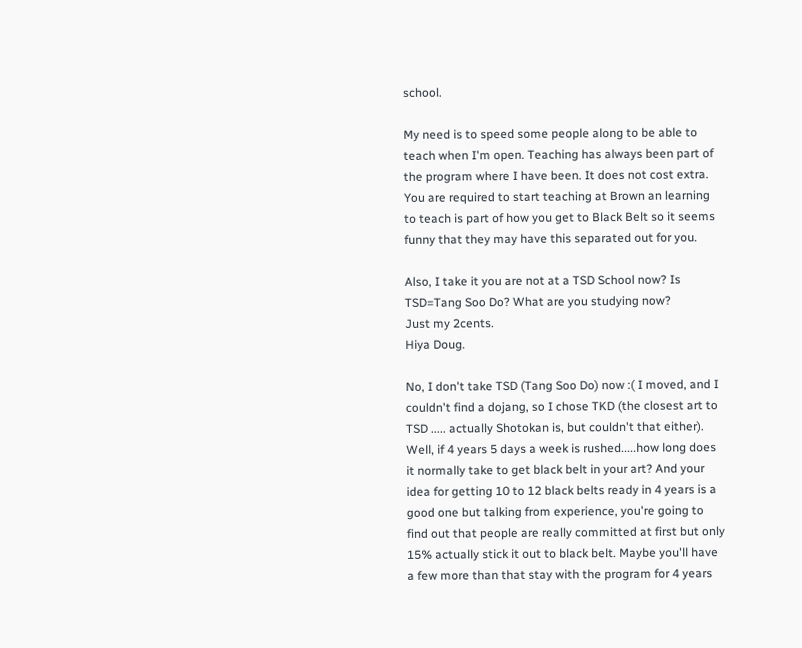school.

My need is to speed some people along to be able to teach when I'm open. Teaching has always been part of the program where I have been. It does not cost extra. You are required to start teaching at Brown an learning to teach is part of how you get to Black Belt so it seems funny that they may have this separated out for you.

Also, I take it you are not at a TSD School now? Is TSD=Tang Soo Do? What are you studying now?
Just my 2cents.
Hiya Doug.

No, I don't take TSD (Tang Soo Do) now :( I moved, and I couldn't find a dojang, so I chose TKD (the closest art to TSD ..... actually Shotokan is, but couldn't that either).
Well, if 4 years 5 days a week is rushed.....how long does it normally take to get black belt in your art? And your idea for getting 10 to 12 black belts ready in 4 years is a good one but talking from experience, you're going to find out that people are really committed at first but only 15% actually stick it out to black belt. Maybe you'll have a few more than that stay with the program for 4 years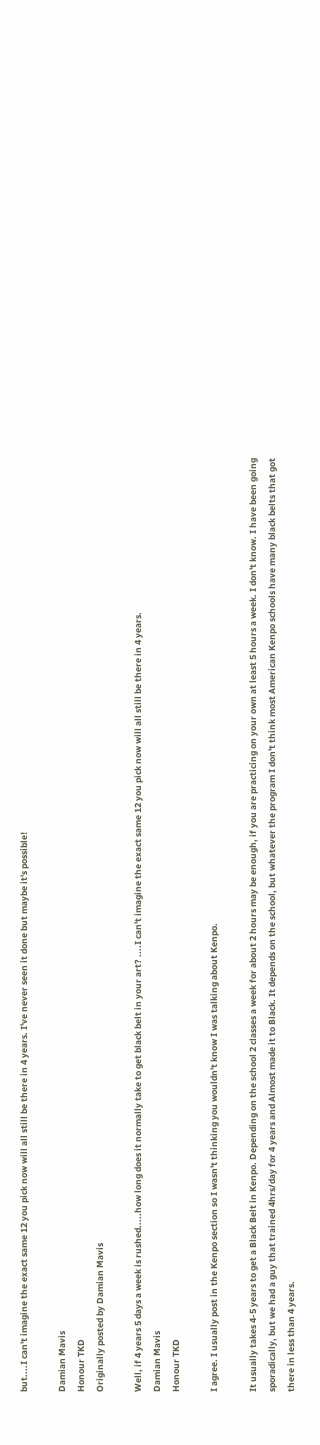but....I can't imagine the exact same 12 you pick now will all still be there in 4 years. I've never seen it done but maybe it's possible!

Damian Mavis
Honour TKD
Originally posted by Damian Mavis

Well, if 4 years 5 days a week is rushed.....how long does it normally take to get black belt in your art? ....I can't imagine the exact same 12 you pick now will all still be there in 4 years.
Damian Mavis
Honour TKD

I agree. I usually post in the Kenpo section so I wasn't thinking you wouldn't know I was talking about Kenpo.

It usually takes 4-5 years to get a Black Belt in Kenpo. Depending on the school 2 classes a week for about 2 hours may be enough, if you are practicing on your own at least 5 hours a week. I don't know. I have been going sporadically, but we had a guy that trained 4hrs/day for 4 years and Almost made it to Black. It depends on the school, but whatever the program I don't think most American Kenpo schools have many black belts that got there in less than 4 years.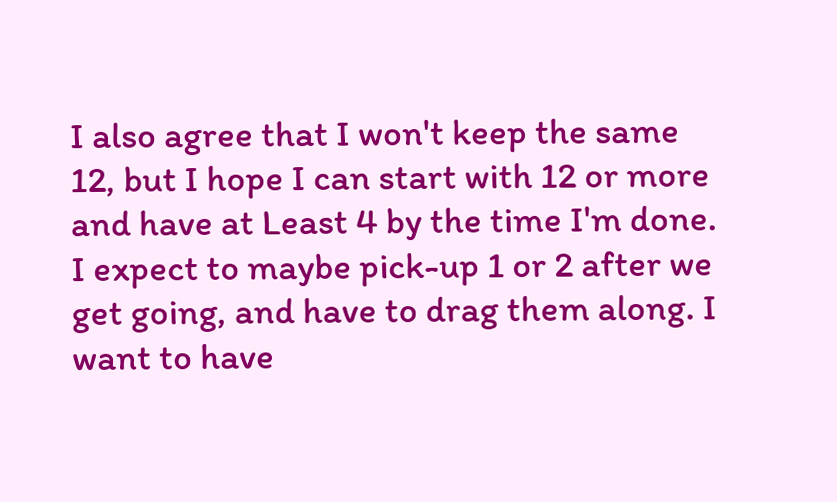I also agree that I won't keep the same 12, but I hope I can start with 12 or more and have at Least 4 by the time I'm done. I expect to maybe pick-up 1 or 2 after we get going, and have to drag them along. I want to have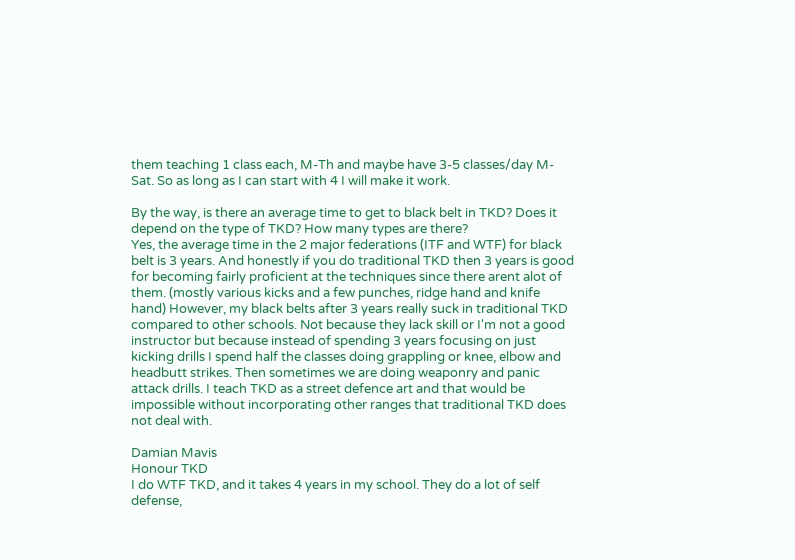them teaching 1 class each, M-Th and maybe have 3-5 classes/day M-Sat. So as long as I can start with 4 I will make it work.

By the way, is there an average time to get to black belt in TKD? Does it depend on the type of TKD? How many types are there?
Yes, the average time in the 2 major federations (ITF and WTF) for black belt is 3 years. And honestly if you do traditional TKD then 3 years is good for becoming fairly proficient at the techniques since there arent alot of them. (mostly various kicks and a few punches, ridge hand and knife hand) However, my black belts after 3 years really suck in traditional TKD compared to other schools. Not because they lack skill or I'm not a good instructor but because instead of spending 3 years focusing on just kicking drills I spend half the classes doing grappling or knee, elbow and headbutt strikes. Then sometimes we are doing weaponry and panic attack drills. I teach TKD as a street defence art and that would be impossible without incorporating other ranges that traditional TKD does not deal with.

Damian Mavis
Honour TKD
I do WTF TKD, and it takes 4 years in my school. They do a lot of self defense,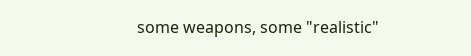some weapons, some "realistic"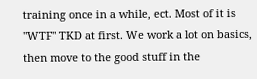training once in a while, ect. Most of it is "WTF" TKD at first. We work a lot on basics, then move to the good stuff in the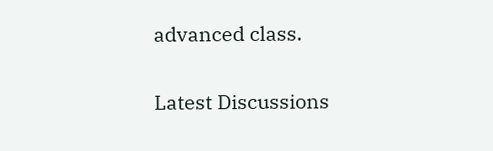advanced class.

Latest Discussions